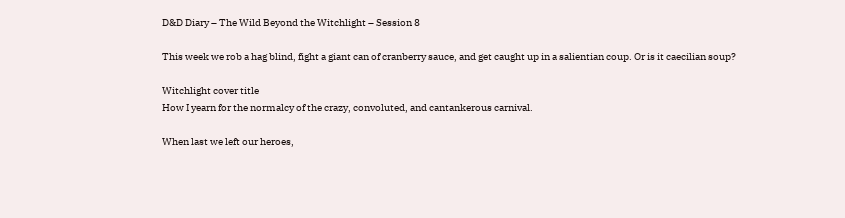D&D Diary – The Wild Beyond the Witchlight – Session 8

This week we rob a hag blind, fight a giant can of cranberry sauce, and get caught up in a salientian coup. Or is it caecilian soup?

Witchlight cover title
How I yearn for the normalcy of the crazy, convoluted, and cantankerous carnival.

When last we left our heroes,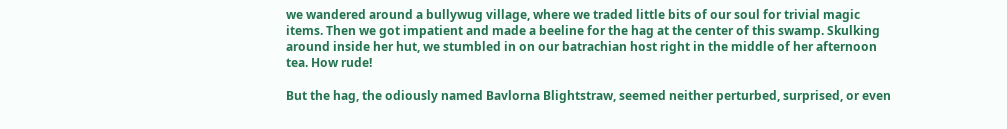we wandered around a bullywug village, where we traded little bits of our soul for trivial magic items. Then we got impatient and made a beeline for the hag at the center of this swamp. Skulking around inside her hut, we stumbled in on our batrachian host right in the middle of her afternoon tea. How rude!

But the hag, the odiously named Bavlorna Blightstraw, seemed neither perturbed, surprised, or even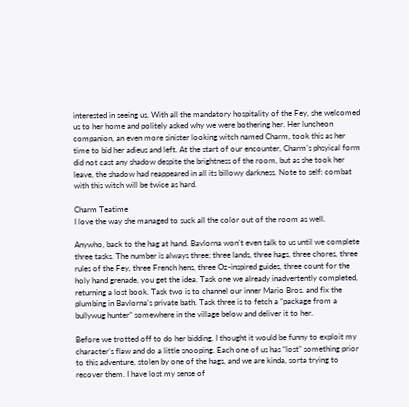interested in seeing us. With all the mandatory hospitality of the Fey, she welcomed us to her home and politely asked why we were bothering her. Her luncheon companion, an even more sinister looking witch named Charm, took this as her time to bid her adieus and left. At the start of our encounter, Charm’s phsyical form did not cast any shadow despite the brightness of the room, but as she took her leave, the shadow had reappeared in all its billowy darkness. Note to self: combat with this witch will be twice as hard.

Charm Teatime
I love the way she managed to suck all the color out of the room as well.

Anywho, back to the hag at hand. Bavlorna won’t even talk to us until we complete three tasks. The number is always three; three lands, three hags, three chores, three rules of the Fey, three French hens, three Oz-inspired guides, three count for the holy hand grenade, you get the idea. Task one we already inadvertently completed, returning a lost book. Task two is to channel our inner Mario Bros. and fix the plumbing in Bavlorna’s private bath. Task three is to fetch a “package from a bullywug hunter” somewhere in the village below and deliver it to her.

Before we trotted off to do her bidding, I thought it would be funny to exploit my character’s flaw and do a little snooping. Each one of us has “lost” something prior to this adventure, stolen by one of the hags, and we are kinda, sorta trying to recover them. I have lost my sense of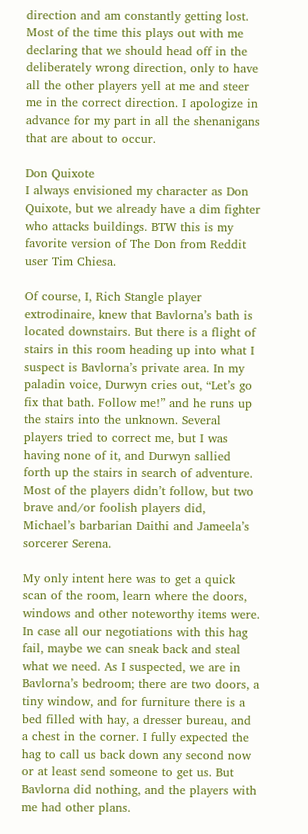direction and am constantly getting lost. Most of the time this plays out with me declaring that we should head off in the deliberately wrong direction, only to have all the other players yell at me and steer me in the correct direction. I apologize in advance for my part in all the shenanigans that are about to occur.

Don Quixote
I always envisioned my character as Don Quixote, but we already have a dim fighter who attacks buildings. BTW this is my favorite version of The Don from Reddit user Tim Chiesa.

Of course, I, Rich Stangle player extrodinaire, knew that Bavlorna’s bath is located downstairs. But there is a flight of stairs in this room heading up into what I suspect is Bavlorna’s private area. In my paladin voice, Durwyn cries out, “Let’s go fix that bath. Follow me!” and he runs up the stairs into the unknown. Several players tried to correct me, but I was having none of it, and Durwyn sallied forth up the stairs in search of adventure. Most of the players didn’t follow, but two brave and/or foolish players did, Michael’s barbarian Daithi and Jameela’s sorcerer Serena.

My only intent here was to get a quick scan of the room, learn where the doors, windows and other noteworthy items were. In case all our negotiations with this hag fail, maybe we can sneak back and steal what we need. As I suspected, we are in Bavlorna’s bedroom; there are two doors, a tiny window, and for furniture there is a bed filled with hay, a dresser bureau, and a chest in the corner. I fully expected the hag to call us back down any second now or at least send someone to get us. But Bavlorna did nothing, and the players with me had other plans.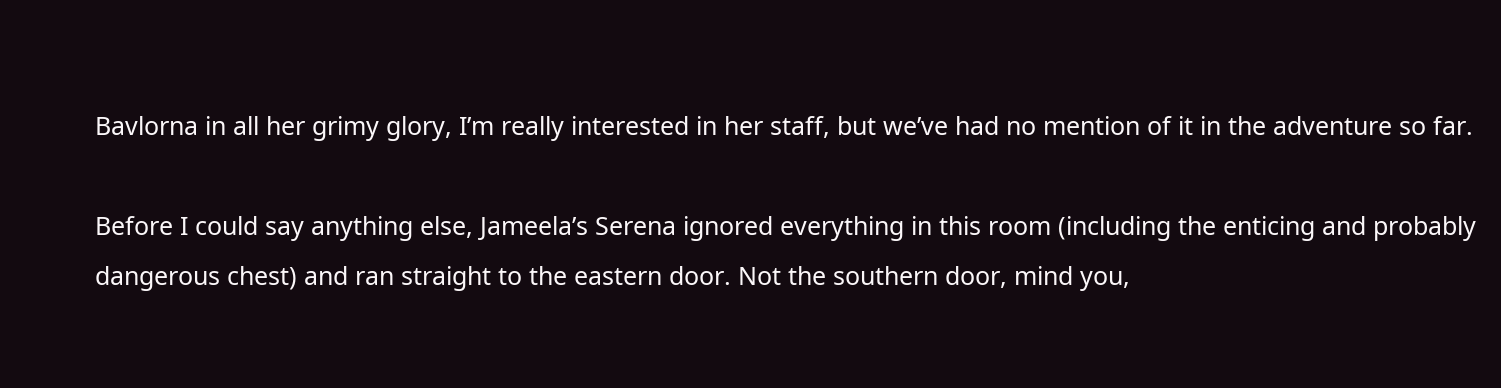Bavlorna in all her grimy glory, I’m really interested in her staff, but we’ve had no mention of it in the adventure so far.

Before I could say anything else, Jameela’s Serena ignored everything in this room (including the enticing and probably dangerous chest) and ran straight to the eastern door. Not the southern door, mind you,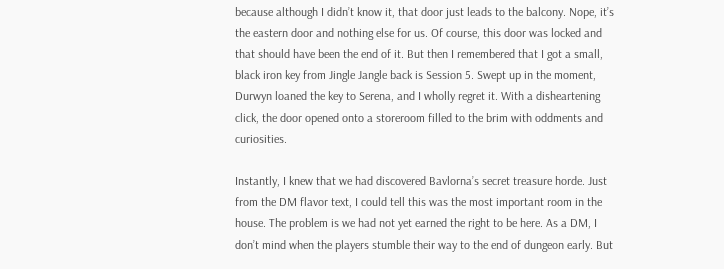because although I didn’t know it, that door just leads to the balcony. Nope, it’s the eastern door and nothing else for us. Of course, this door was locked and that should have been the end of it. But then I remembered that I got a small, black iron key from Jingle Jangle back is Session 5. Swept up in the moment, Durwyn loaned the key to Serena, and I wholly regret it. With a disheartening click, the door opened onto a storeroom filled to the brim with oddments and curiosities.

Instantly, I knew that we had discovered Bavlorna’s secret treasure horde. Just from the DM flavor text, I could tell this was the most important room in the house. The problem is we had not yet earned the right to be here. As a DM, I don’t mind when the players stumble their way to the end of dungeon early. But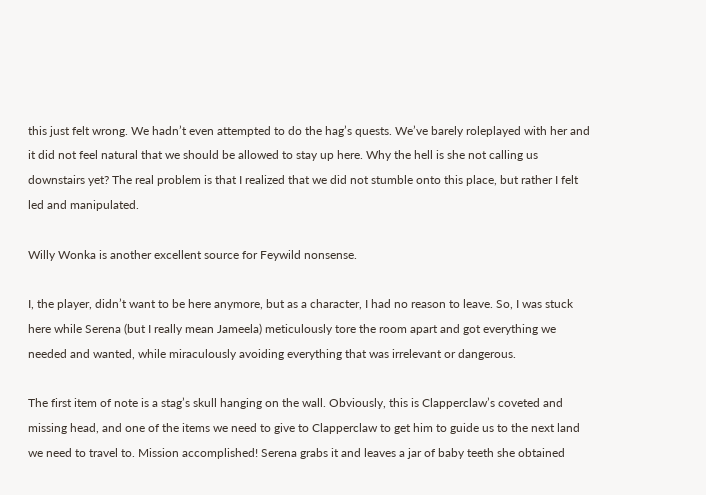this just felt wrong. We hadn’t even attempted to do the hag’s quests. We’ve barely roleplayed with her and it did not feel natural that we should be allowed to stay up here. Why the hell is she not calling us downstairs yet? The real problem is that I realized that we did not stumble onto this place, but rather I felt led and manipulated.

Willy Wonka is another excellent source for Feywild nonsense.

I, the player, didn’t want to be here anymore, but as a character, I had no reason to leave. So, I was stuck here while Serena (but I really mean Jameela) meticulously tore the room apart and got everything we needed and wanted, while miraculously avoiding everything that was irrelevant or dangerous.

The first item of note is a stag’s skull hanging on the wall. Obviously, this is Clapperclaw’s coveted and missing head, and one of the items we need to give to Clapperclaw to get him to guide us to the next land we need to travel to. Mission accomplished! Serena grabs it and leaves a jar of baby teeth she obtained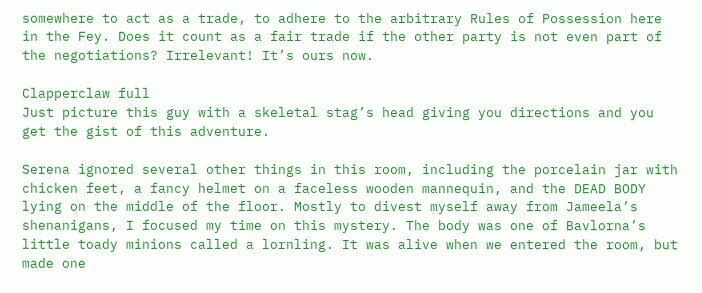somewhere to act as a trade, to adhere to the arbitrary Rules of Possession here in the Fey. Does it count as a fair trade if the other party is not even part of the negotiations? Irrelevant! It’s ours now.

Clapperclaw full
Just picture this guy with a skeletal stag’s head giving you directions and you get the gist of this adventure.

Serena ignored several other things in this room, including the porcelain jar with chicken feet, a fancy helmet on a faceless wooden mannequin, and the DEAD BODY lying on the middle of the floor. Mostly to divest myself away from Jameela’s shenanigans, I focused my time on this mystery. The body was one of Bavlorna’s little toady minions called a lornling. It was alive when we entered the room, but made one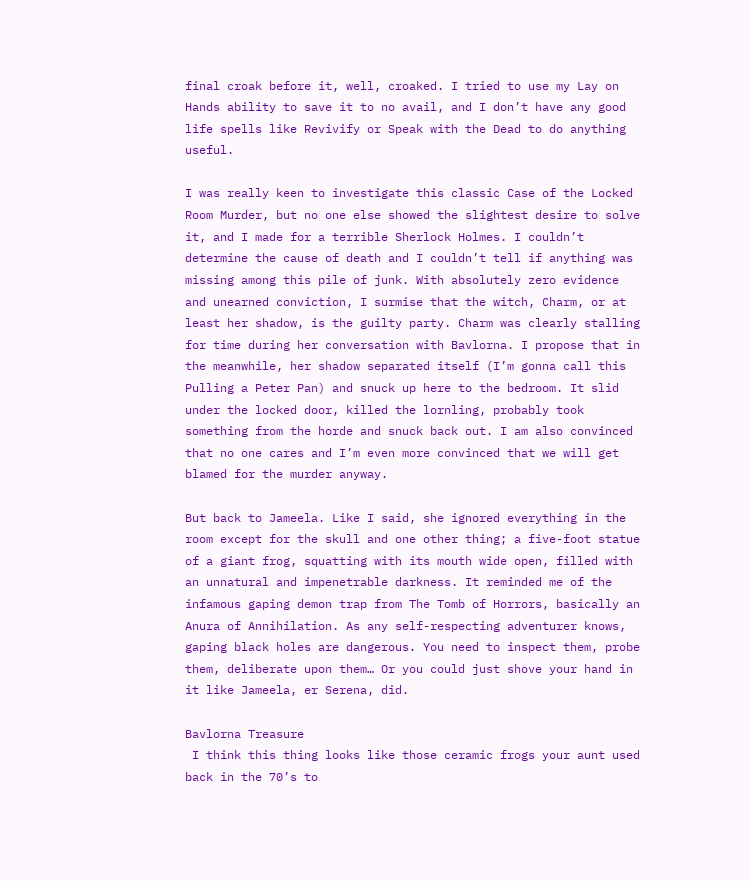final croak before it, well, croaked. I tried to use my Lay on Hands ability to save it to no avail, and I don’t have any good life spells like Revivify or Speak with the Dead to do anything useful.

I was really keen to investigate this classic Case of the Locked Room Murder, but no one else showed the slightest desire to solve it, and I made for a terrible Sherlock Holmes. I couldn’t determine the cause of death and I couldn’t tell if anything was missing among this pile of junk. With absolutely zero evidence and unearned conviction, I surmise that the witch, Charm, or at least her shadow, is the guilty party. Charm was clearly stalling for time during her conversation with Bavlorna. I propose that in the meanwhile, her shadow separated itself (I’m gonna call this Pulling a Peter Pan) and snuck up here to the bedroom. It slid under the locked door, killed the lornling, probably took something from the horde and snuck back out. I am also convinced that no one cares and I’m even more convinced that we will get blamed for the murder anyway.

But back to Jameela. Like I said, she ignored everything in the room except for the skull and one other thing; a five-foot statue of a giant frog, squatting with its mouth wide open, filled with an unnatural and impenetrable darkness. It reminded me of the infamous gaping demon trap from The Tomb of Horrors, basically an Anura of Annihilation. As any self-respecting adventurer knows, gaping black holes are dangerous. You need to inspect them, probe them, deliberate upon them… Or you could just shove your hand in it like Jameela, er Serena, did.

Bavlorna Treasure
 I think this thing looks like those ceramic frogs your aunt used back in the 70’s to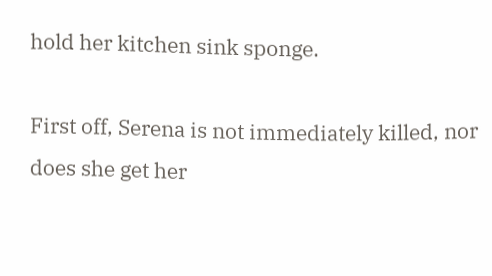hold her kitchen sink sponge.

First off, Serena is not immediately killed, nor does she get her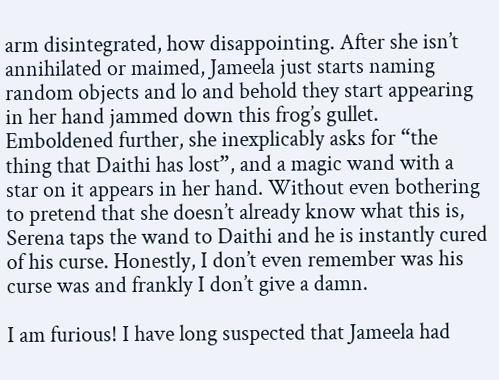arm disintegrated, how disappointing. After she isn’t annihilated or maimed, Jameela just starts naming random objects and lo and behold they start appearing in her hand jammed down this frog’s gullet. Emboldened further, she inexplicably asks for “the thing that Daithi has lost”, and a magic wand with a star on it appears in her hand. Without even bothering to pretend that she doesn’t already know what this is, Serena taps the wand to Daithi and he is instantly cured of his curse. Honestly, I don’t even remember was his curse was and frankly I don’t give a damn.

I am furious! I have long suspected that Jameela had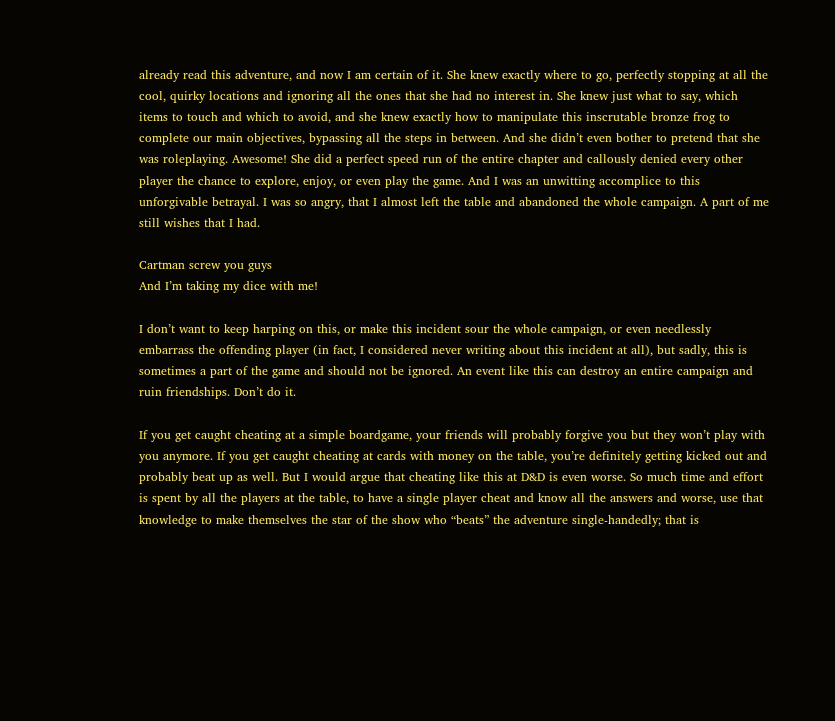already read this adventure, and now I am certain of it. She knew exactly where to go, perfectly stopping at all the cool, quirky locations and ignoring all the ones that she had no interest in. She knew just what to say, which items to touch and which to avoid, and she knew exactly how to manipulate this inscrutable bronze frog to complete our main objectives, bypassing all the steps in between. And she didn’t even bother to pretend that she was roleplaying. Awesome! She did a perfect speed run of the entire chapter and callously denied every other player the chance to explore, enjoy, or even play the game. And I was an unwitting accomplice to this unforgivable betrayal. I was so angry, that I almost left the table and abandoned the whole campaign. A part of me still wishes that I had.

Cartman screw you guys
And I’m taking my dice with me!

I don’t want to keep harping on this, or make this incident sour the whole campaign, or even needlessly embarrass the offending player (in fact, I considered never writing about this incident at all), but sadly, this is sometimes a part of the game and should not be ignored. An event like this can destroy an entire campaign and ruin friendships. Don’t do it.

If you get caught cheating at a simple boardgame, your friends will probably forgive you but they won’t play with you anymore. If you get caught cheating at cards with money on the table, you’re definitely getting kicked out and probably beat up as well. But I would argue that cheating like this at D&D is even worse. So much time and effort is spent by all the players at the table, to have a single player cheat and know all the answers and worse, use that knowledge to make themselves the star of the show who “beats” the adventure single-handedly; that is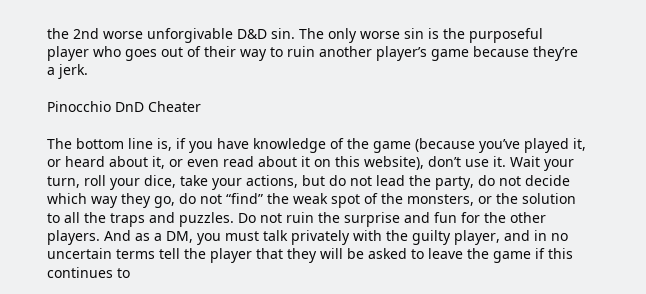the 2nd worse unforgivable D&D sin. The only worse sin is the purposeful player who goes out of their way to ruin another player’s game because they’re a jerk.

Pinocchio DnD Cheater

The bottom line is, if you have knowledge of the game (because you’ve played it, or heard about it, or even read about it on this website), don’t use it. Wait your turn, roll your dice, take your actions, but do not lead the party, do not decide which way they go, do not “find” the weak spot of the monsters, or the solution to all the traps and puzzles. Do not ruin the surprise and fun for the other players. And as a DM, you must talk privately with the guilty player, and in no uncertain terms tell the player that they will be asked to leave the game if this continues to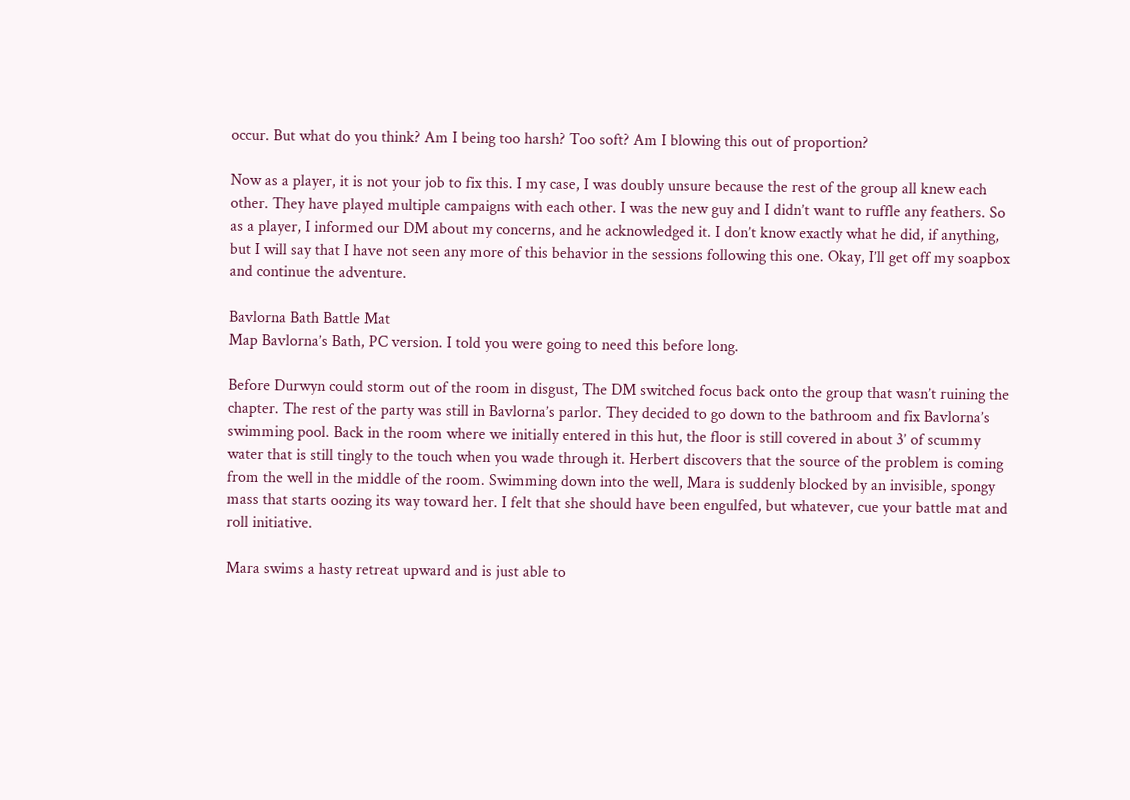occur. But what do you think? Am I being too harsh? Too soft? Am I blowing this out of proportion?

Now as a player, it is not your job to fix this. I my case, I was doubly unsure because the rest of the group all knew each other. They have played multiple campaigns with each other. I was the new guy and I didn’t want to ruffle any feathers. So as a player, I informed our DM about my concerns, and he acknowledged it. I don’t know exactly what he did, if anything, but I will say that I have not seen any more of this behavior in the sessions following this one. Okay, I’ll get off my soapbox and continue the adventure.

Bavlorna Bath Battle Mat
Map Bavlorna’s Bath, PC version. I told you were going to need this before long.

Before Durwyn could storm out of the room in disgust, The DM switched focus back onto the group that wasn’t ruining the chapter. The rest of the party was still in Bavlorna’s parlor. They decided to go down to the bathroom and fix Bavlorna’s swimming pool. Back in the room where we initially entered in this hut, the floor is still covered in about 3’ of scummy water that is still tingly to the touch when you wade through it. Herbert discovers that the source of the problem is coming from the well in the middle of the room. Swimming down into the well, Mara is suddenly blocked by an invisible, spongy mass that starts oozing its way toward her. I felt that she should have been engulfed, but whatever, cue your battle mat and roll initiative.

Mara swims a hasty retreat upward and is just able to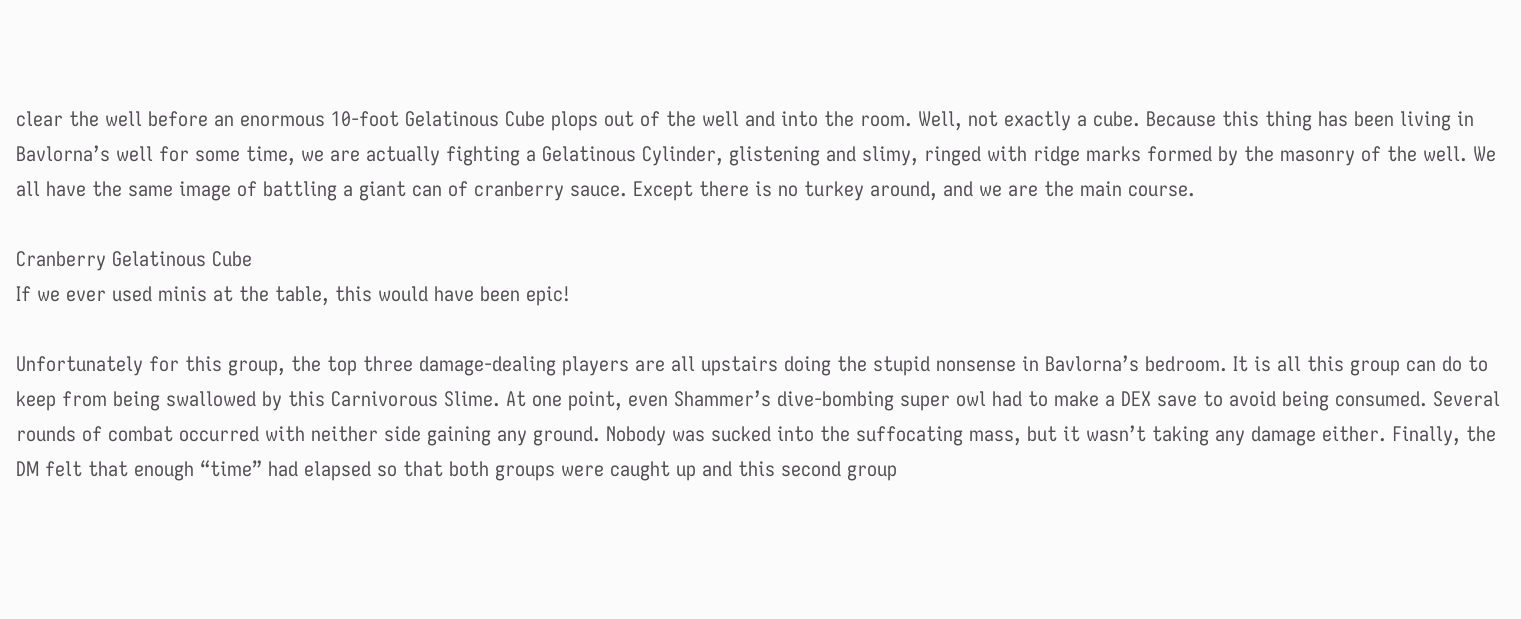clear the well before an enormous 10-foot Gelatinous Cube plops out of the well and into the room. Well, not exactly a cube. Because this thing has been living in Bavlorna’s well for some time, we are actually fighting a Gelatinous Cylinder, glistening and slimy, ringed with ridge marks formed by the masonry of the well. We all have the same image of battling a giant can of cranberry sauce. Except there is no turkey around, and we are the main course.

Cranberry Gelatinous Cube
If we ever used minis at the table, this would have been epic!

Unfortunately for this group, the top three damage-dealing players are all upstairs doing the stupid nonsense in Bavlorna’s bedroom. It is all this group can do to keep from being swallowed by this Carnivorous Slime. At one point, even Shammer’s dive-bombing super owl had to make a DEX save to avoid being consumed. Several rounds of combat occurred with neither side gaining any ground. Nobody was sucked into the suffocating mass, but it wasn’t taking any damage either. Finally, the DM felt that enough “time” had elapsed so that both groups were caught up and this second group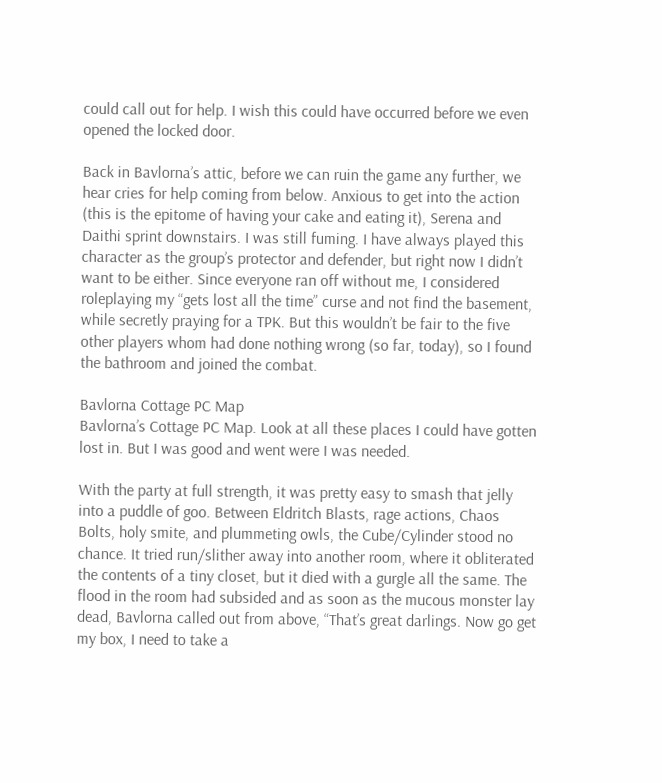could call out for help. I wish this could have occurred before we even opened the locked door.

Back in Bavlorna’s attic, before we can ruin the game any further, we hear cries for help coming from below. Anxious to get into the action (this is the epitome of having your cake and eating it), Serena and Daithi sprint downstairs. I was still fuming. I have always played this character as the group’s protector and defender, but right now I didn’t want to be either. Since everyone ran off without me, I considered roleplaying my “gets lost all the time” curse and not find the basement, while secretly praying for a TPK. But this wouldn’t be fair to the five other players whom had done nothing wrong (so far, today), so I found the bathroom and joined the combat.

Bavlorna Cottage PC Map
Bavlorna’s Cottage PC Map. Look at all these places I could have gotten lost in. But I was good and went were I was needed.

With the party at full strength, it was pretty easy to smash that jelly into a puddle of goo. Between Eldritch Blasts, rage actions, Chaos Bolts, holy smite, and plummeting owls, the Cube/Cylinder stood no chance. It tried run/slither away into another room, where it obliterated the contents of a tiny closet, but it died with a gurgle all the same. The flood in the room had subsided and as soon as the mucous monster lay dead, Bavlorna called out from above, “That’s great darlings. Now go get my box, I need to take a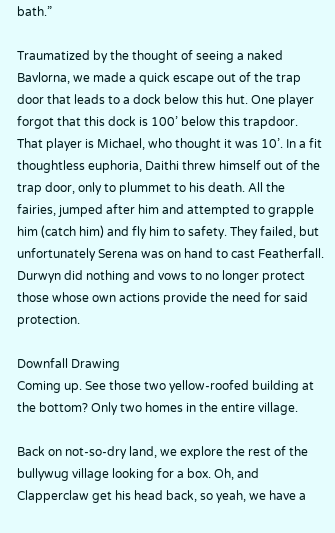bath.”

Traumatized by the thought of seeing a naked Bavlorna, we made a quick escape out of the trap door that leads to a dock below this hut. One player forgot that this dock is 100’ below this trapdoor. That player is Michael, who thought it was 10’. In a fit thoughtless euphoria, Daithi threw himself out of the trap door, only to plummet to his death. All the fairies, jumped after him and attempted to grapple him (catch him) and fly him to safety. They failed, but unfortunately Serena was on hand to cast Featherfall. Durwyn did nothing and vows to no longer protect those whose own actions provide the need for said protection.

Downfall Drawing
Coming up. See those two yellow-roofed building at the bottom? Only two homes in the entire village.

Back on not-so-dry land, we explore the rest of the bullywug village looking for a box. Oh, and Clapperclaw get his head back, so yeah, we have a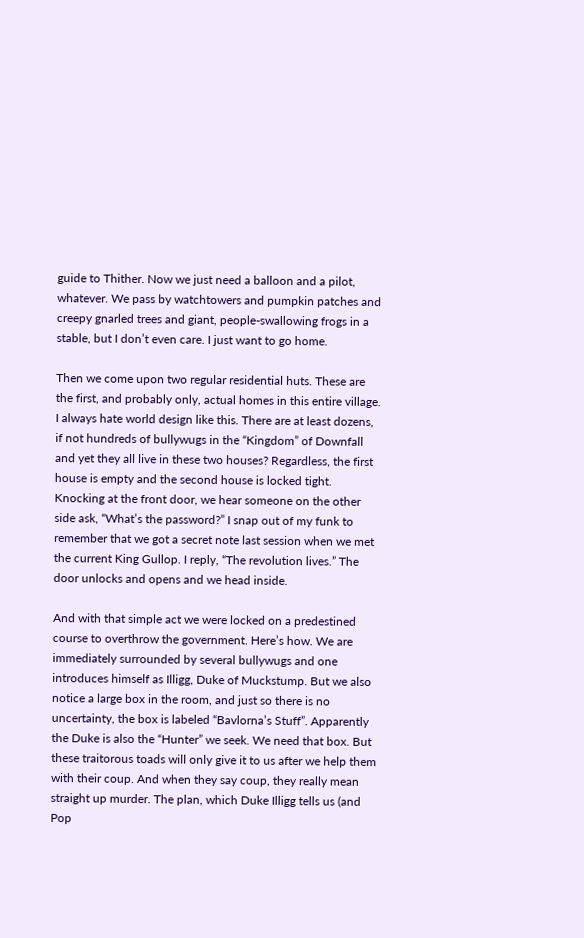guide to Thither. Now we just need a balloon and a pilot, whatever. We pass by watchtowers and pumpkin patches and creepy gnarled trees and giant, people-swallowing frogs in a stable, but I don’t even care. I just want to go home.

Then we come upon two regular residential huts. These are the first, and probably only, actual homes in this entire village. I always hate world design like this. There are at least dozens, if not hundreds of bullywugs in the “Kingdom” of Downfall and yet they all live in these two houses? Regardless, the first house is empty and the second house is locked tight. Knocking at the front door, we hear someone on the other side ask, “What’s the password?” I snap out of my funk to remember that we got a secret note last session when we met the current King Gullop. I reply, “The revolution lives.” The door unlocks and opens and we head inside.

And with that simple act we were locked on a predestined course to overthrow the government. Here’s how. We are immediately surrounded by several bullywugs and one introduces himself as Illigg, Duke of Muckstump. But we also notice a large box in the room, and just so there is no uncertainty, the box is labeled “Bavlorna’s Stuff”. Apparently the Duke is also the “Hunter” we seek. We need that box. But these traitorous toads will only give it to us after we help them with their coup. And when they say coup, they really mean straight up murder. The plan, which Duke Illigg tells us (and Pop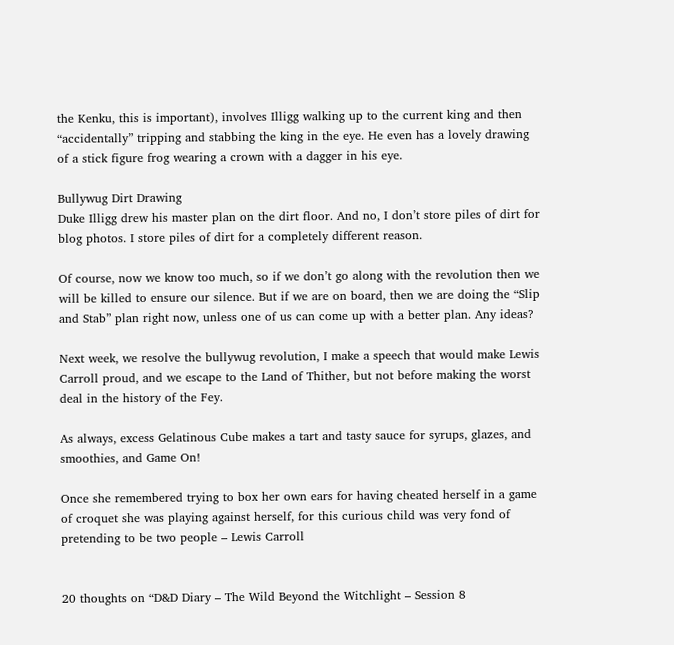the Kenku, this is important), involves Illigg walking up to the current king and then “accidentally” tripping and stabbing the king in the eye. He even has a lovely drawing of a stick figure frog wearing a crown with a dagger in his eye.

Bullywug Dirt Drawing
Duke Illigg drew his master plan on the dirt floor. And no, I don’t store piles of dirt for blog photos. I store piles of dirt for a completely different reason.

Of course, now we know too much, so if we don’t go along with the revolution then we will be killed to ensure our silence. But if we are on board, then we are doing the “Slip and Stab” plan right now, unless one of us can come up with a better plan. Any ideas?

Next week, we resolve the bullywug revolution, I make a speech that would make Lewis Carroll proud, and we escape to the Land of Thither, but not before making the worst deal in the history of the Fey.

As always, excess Gelatinous Cube makes a tart and tasty sauce for syrups, glazes, and smoothies, and Game On!

Once she remembered trying to box her own ears for having cheated herself in a game of croquet she was playing against herself, for this curious child was very fond of pretending to be two people – Lewis Carroll


20 thoughts on “D&D Diary – The Wild Beyond the Witchlight – Session 8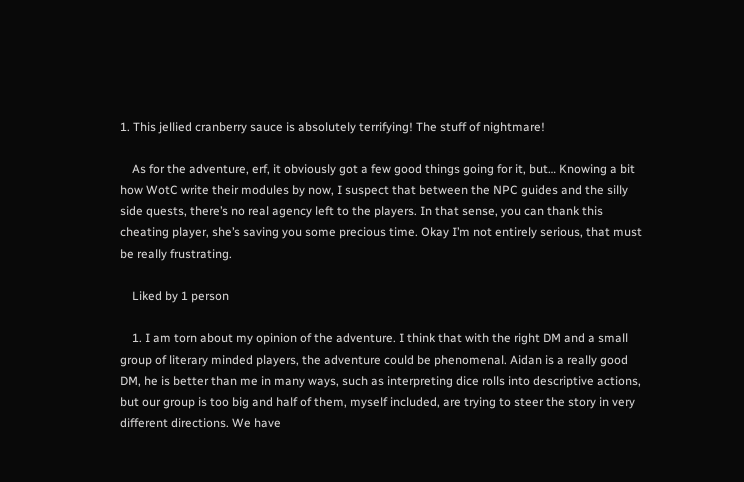1. This jellied cranberry sauce is absolutely terrifying! The stuff of nightmare!

    As for the adventure, erf, it obviously got a few good things going for it, but… Knowing a bit how WotC write their modules by now, I suspect that between the NPC guides and the silly side quests, there’s no real agency left to the players. In that sense, you can thank this cheating player, she’s saving you some precious time. Okay I’m not entirely serious, that must be really frustrating.

    Liked by 1 person

    1. I am torn about my opinion of the adventure. I think that with the right DM and a small group of literary minded players, the adventure could be phenomenal. Aidan is a really good DM, he is better than me in many ways, such as interpreting dice rolls into descriptive actions, but our group is too big and half of them, myself included, are trying to steer the story in very different directions. We have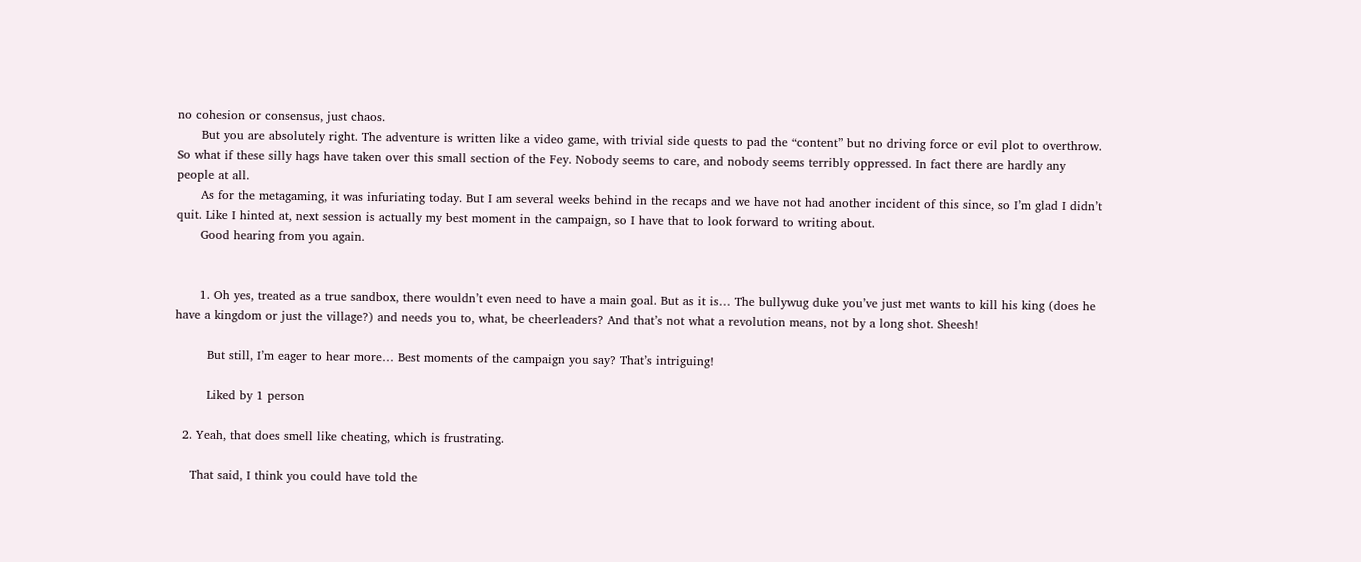no cohesion or consensus, just chaos.
      But you are absolutely right. The adventure is written like a video game, with trivial side quests to pad the “content” but no driving force or evil plot to overthrow. So what if these silly hags have taken over this small section of the Fey. Nobody seems to care, and nobody seems terribly oppressed. In fact there are hardly any people at all.
      As for the metagaming, it was infuriating today. But I am several weeks behind in the recaps and we have not had another incident of this since, so I’m glad I didn’t quit. Like I hinted at, next session is actually my best moment in the campaign, so I have that to look forward to writing about.
      Good hearing from you again.


      1. Oh yes, treated as a true sandbox, there wouldn’t even need to have a main goal. But as it is… The bullywug duke you’ve just met wants to kill his king (does he have a kingdom or just the village?) and needs you to, what, be cheerleaders? And that’s not what a revolution means, not by a long shot. Sheesh!

        But still, I’m eager to hear more… Best moments of the campaign you say? That’s intriguing!

        Liked by 1 person

  2. Yeah, that does smell like cheating, which is frustrating.

    That said, I think you could have told the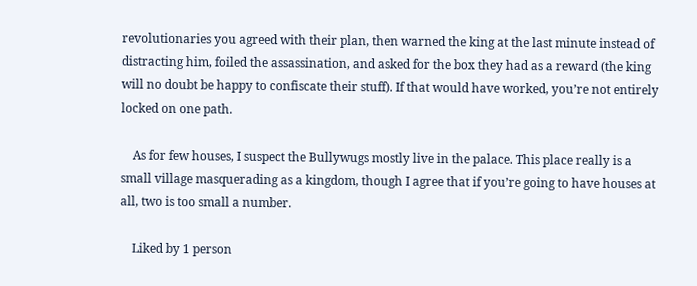revolutionaries you agreed with their plan, then warned the king at the last minute instead of distracting him, foiled the assassination, and asked for the box they had as a reward (the king will no doubt be happy to confiscate their stuff). If that would have worked, you’re not entirely locked on one path.

    As for few houses, I suspect the Bullywugs mostly live in the palace. This place really is a small village masquerading as a kingdom, though I agree that if you’re going to have houses at all, two is too small a number.

    Liked by 1 person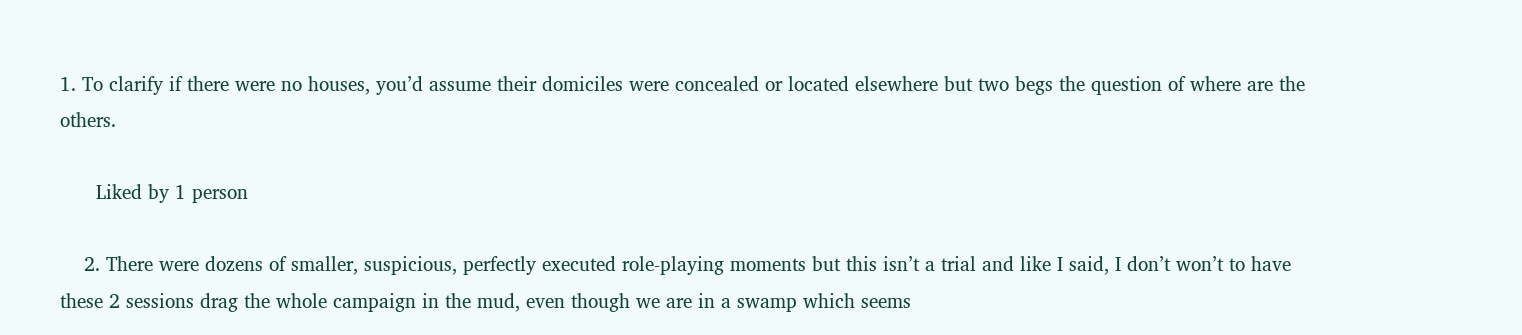1. To clarify if there were no houses, you’d assume their domiciles were concealed or located elsewhere but two begs the question of where are the others.

      Liked by 1 person

    2. There were dozens of smaller, suspicious, perfectly executed role-playing moments but this isn’t a trial and like I said, I don’t won’t to have these 2 sessions drag the whole campaign in the mud, even though we are in a swamp which seems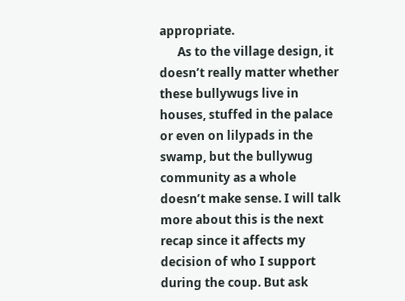appropriate.
      As to the village design, it doesn’t really matter whether these bullywugs live in houses, stuffed in the palace or even on lilypads in the swamp, but the bullywug community as a whole doesn’t make sense. I will talk more about this is the next recap since it affects my decision of who I support during the coup. But ask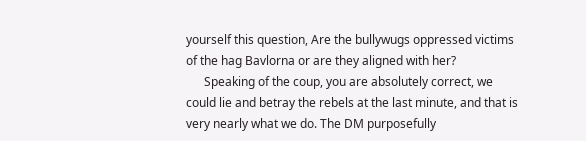yourself this question, Are the bullywugs oppressed victims of the hag Bavlorna or are they aligned with her?
      Speaking of the coup, you are absolutely correct, we could lie and betray the rebels at the last minute, and that is very nearly what we do. The DM purposefully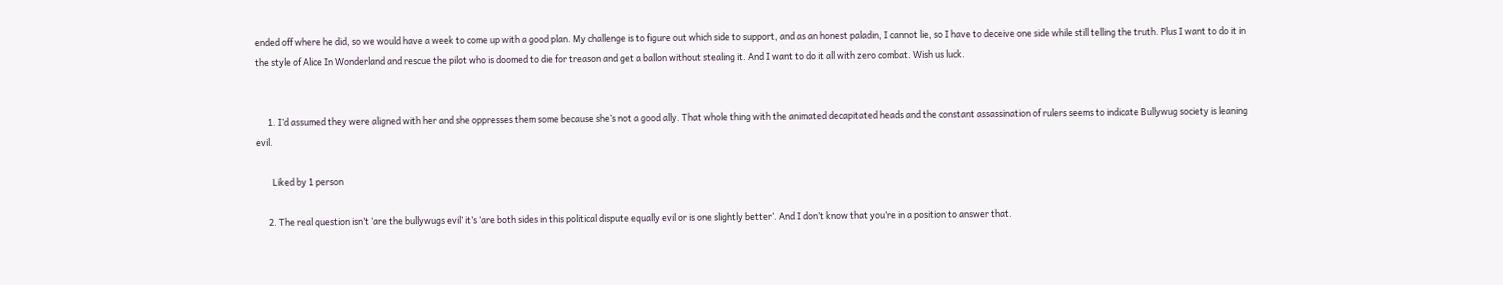ended off where he did, so we would have a week to come up with a good plan. My challenge is to figure out which side to support, and as an honest paladin, I cannot lie, so I have to deceive one side while still telling the truth. Plus I want to do it in the style of Alice In Wonderland and rescue the pilot who is doomed to die for treason and get a ballon without stealing it. And I want to do it all with zero combat. Wish us luck.


      1. I’d assumed they were aligned with her and she oppresses them some because she’s not a good ally. That whole thing with the animated decapitated heads and the constant assassination of rulers seems to indicate Bullywug society is leaning evil.

        Liked by 1 person

      2. The real question isn’t ‘are the bullywugs evil’ it’s ‘are both sides in this political dispute equally evil or is one slightly better’. And I don’t know that you’re in a position to answer that.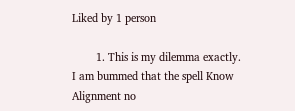Liked by 1 person

        1. This is my dilemma exactly. I am bummed that the spell Know Alignment no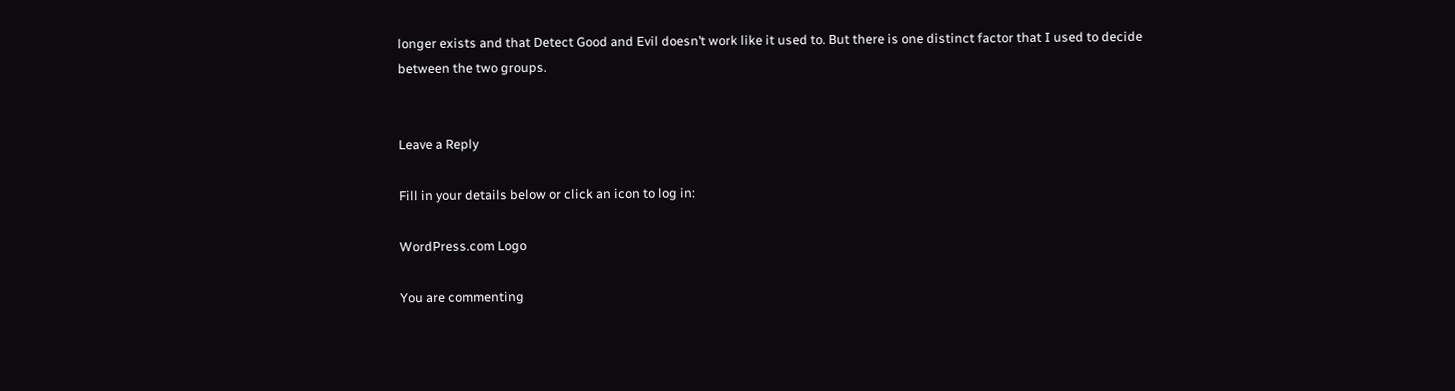longer exists and that Detect Good and Evil doesn’t work like it used to. But there is one distinct factor that I used to decide between the two groups.


Leave a Reply

Fill in your details below or click an icon to log in:

WordPress.com Logo

You are commenting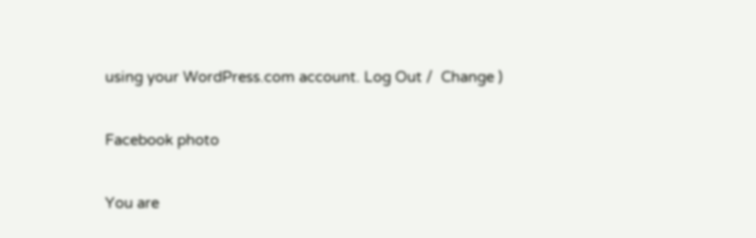using your WordPress.com account. Log Out /  Change )

Facebook photo

You are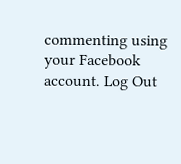commenting using your Facebook account. Log Out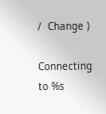/  Change )

Connecting to %s